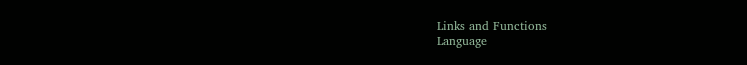Links and Functions
Language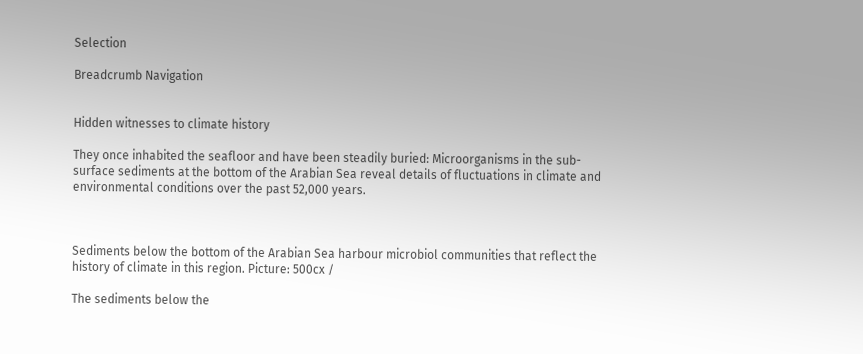Selection

Breadcrumb Navigation


Hidden witnesses to climate history

They once inhabited the seafloor and have been steadily buried: Microorganisms in the sub-surface sediments at the bottom of the Arabian Sea reveal details of fluctuations in climate and environmental conditions over the past 52,000 years.



Sediments below the bottom of the Arabian Sea harbour microbiol communities that reflect the history of climate in this region. Picture: 500cx /

The sediments below the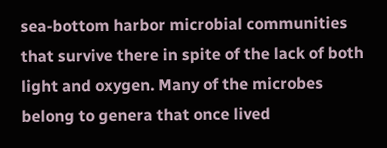sea-bottom harbor microbial communities that survive there in spite of the lack of both light and oxygen. Many of the microbes belong to genera that once lived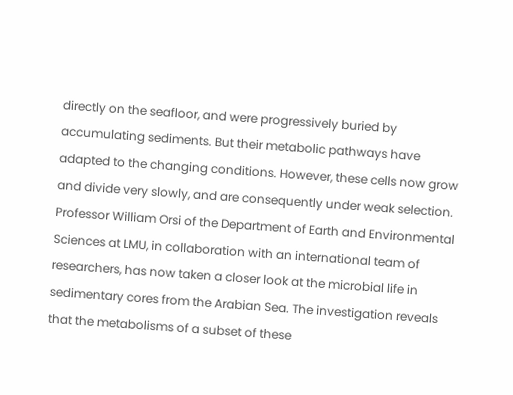directly on the seafloor, and were progressively buried by accumulating sediments. But their metabolic pathways have adapted to the changing conditions. However, these cells now grow and divide very slowly, and are consequently under weak selection. Professor William Orsi of the Department of Earth and Environmental Sciences at LMU, in collaboration with an international team of researchers, has now taken a closer look at the microbial life in sedimentary cores from the Arabian Sea. The investigation reveals that the metabolisms of a subset of these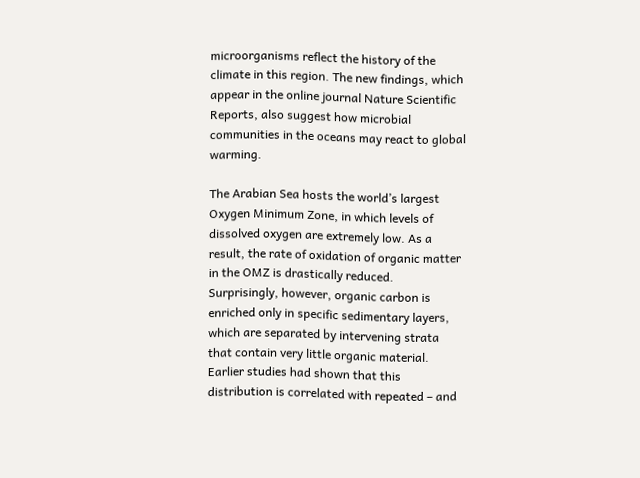microorganisms reflect the history of the climate in this region. The new findings, which appear in the online journal Nature Scientific Reports, also suggest how microbial communities in the oceans may react to global warming.

The Arabian Sea hosts the world’s largest Oxygen Minimum Zone, in which levels of dissolved oxygen are extremely low. As a result, the rate of oxidation of organic matter in the OMZ is drastically reduced. Surprisingly, however, organic carbon is enriched only in specific sedimentary layers, which are separated by intervening strata that contain very little organic material. Earlier studies had shown that this distribution is correlated with repeated – and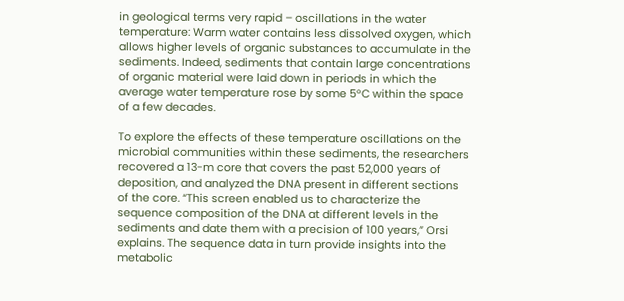in geological terms very rapid – oscillations in the water temperature: Warm water contains less dissolved oxygen, which allows higher levels of organic substances to accumulate in the sediments. Indeed, sediments that contain large concentrations of organic material were laid down in periods in which the average water temperature rose by some 5°C within the space of a few decades.

To explore the effects of these temperature oscillations on the microbial communities within these sediments, the researchers recovered a 13-m core that covers the past 52,000 years of deposition, and analyzed the DNA present in different sections of the core. “This screen enabled us to characterize the sequence composition of the DNA at different levels in the sediments and date them with a precision of 100 years,” Orsi explains. The sequence data in turn provide insights into the metabolic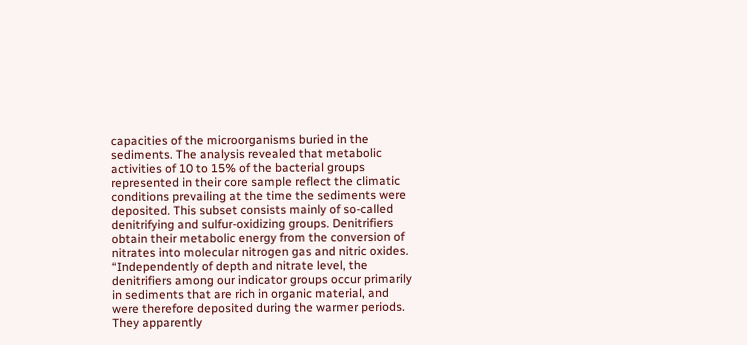capacities of the microorganisms buried in the sediments. The analysis revealed that metabolic activities of 10 to 15% of the bacterial groups represented in their core sample reflect the climatic conditions prevailing at the time the sediments were deposited. This subset consists mainly of so-called denitrifying and sulfur-oxidizing groups. Denitrifiers obtain their metabolic energy from the conversion of nitrates into molecular nitrogen gas and nitric oxides. “Independently of depth and nitrate level, the denitrifiers among our indicator groups occur primarily in sediments that are rich in organic material, and were therefore deposited during the warmer periods. They apparently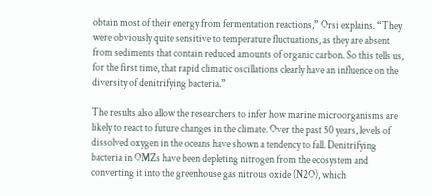obtain most of their energy from fermentation reactions,” Orsi explains. “They were obviously quite sensitive to temperature fluctuations, as they are absent from sediments that contain reduced amounts of organic carbon. So this tells us, for the first time, that rapid climatic oscillations clearly have an influence on the diversity of denitrifying bacteria.”

The results also allow the researchers to infer how marine microorganisms are likely to react to future changes in the climate. Over the past 50 years, levels of dissolved oxygen in the oceans have shown a tendency to fall. Denitrifying bacteria in OMZs have been depleting nitrogen from the ecosystem and converting it into the greenhouse gas nitrous oxide (N2O), which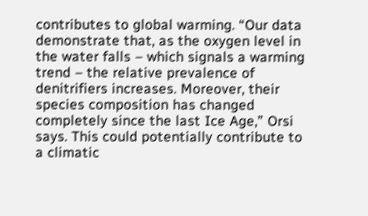contributes to global warming. “Our data demonstrate that, as the oxygen level in the water falls – which signals a warming trend – the relative prevalence of denitrifiers increases. Moreover, their species composition has changed completely since the last Ice Age,” Orsi says. This could potentially contribute to a climatic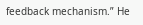feedback mechanism.” He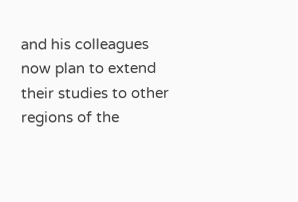and his colleagues now plan to extend their studies to other regions of the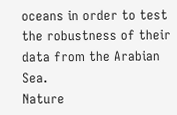oceans in order to test the robustness of their data from the Arabian Sea.
Nature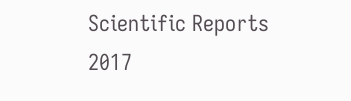Scientific Reports 2017